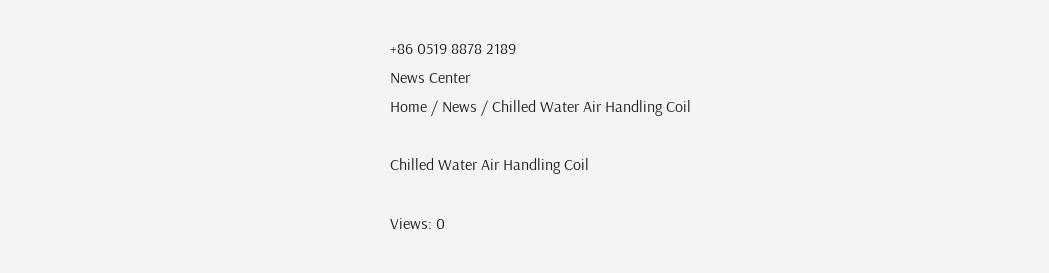+86 0519 8878 2189
News Center
Home / News / Chilled Water Air Handling Coil

Chilled Water Air Handling Coil

Views: 0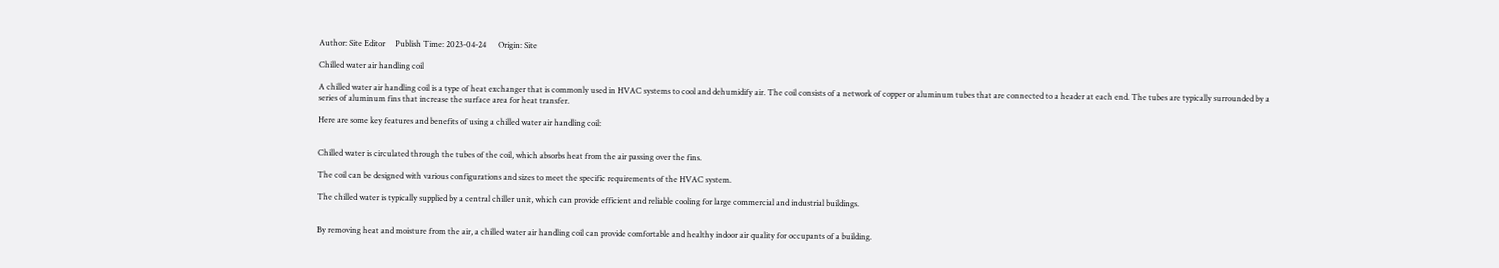Author: Site Editor     Publish Time: 2023-04-24      Origin: Site

Chilled water air handling coil

A chilled water air handling coil is a type of heat exchanger that is commonly used in HVAC systems to cool and dehumidify air. The coil consists of a network of copper or aluminum tubes that are connected to a header at each end. The tubes are typically surrounded by a series of aluminum fins that increase the surface area for heat transfer.

Here are some key features and benefits of using a chilled water air handling coil:


Chilled water is circulated through the tubes of the coil, which absorbs heat from the air passing over the fins.

The coil can be designed with various configurations and sizes to meet the specific requirements of the HVAC system.

The chilled water is typically supplied by a central chiller unit, which can provide efficient and reliable cooling for large commercial and industrial buildings.


By removing heat and moisture from the air, a chilled water air handling coil can provide comfortable and healthy indoor air quality for occupants of a building.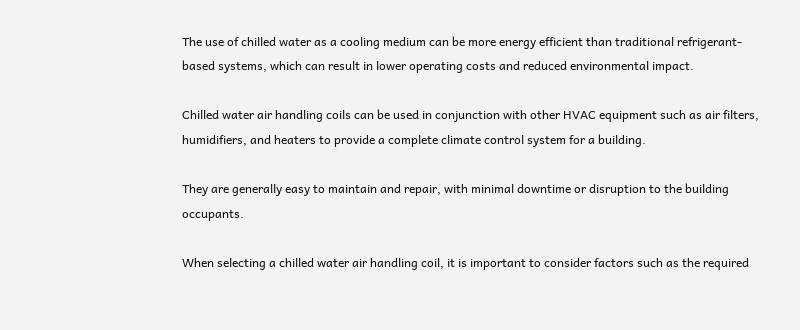The use of chilled water as a cooling medium can be more energy efficient than traditional refrigerant-based systems, which can result in lower operating costs and reduced environmental impact.

Chilled water air handling coils can be used in conjunction with other HVAC equipment such as air filters, humidifiers, and heaters to provide a complete climate control system for a building.

They are generally easy to maintain and repair, with minimal downtime or disruption to the building occupants.

When selecting a chilled water air handling coil, it is important to consider factors such as the required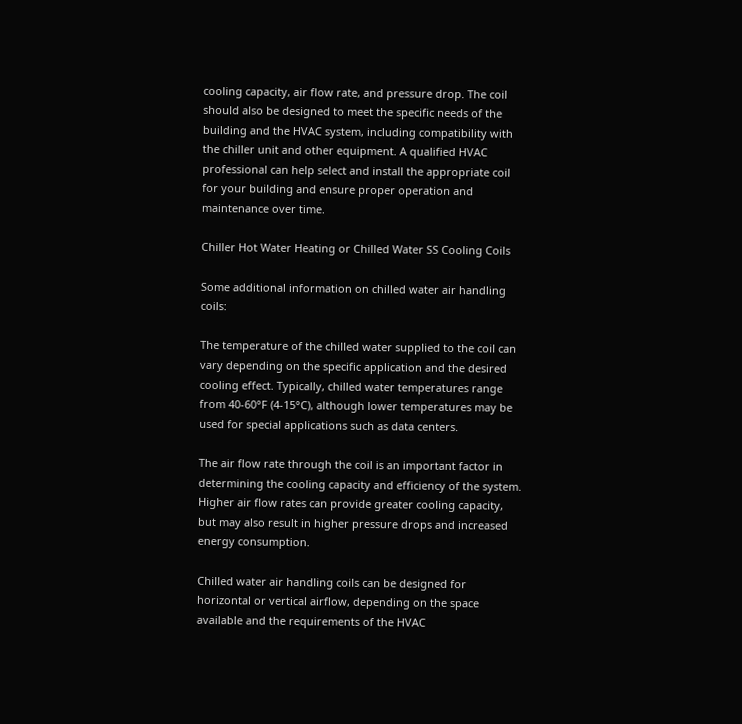cooling capacity, air flow rate, and pressure drop. The coil should also be designed to meet the specific needs of the building and the HVAC system, including compatibility with the chiller unit and other equipment. A qualified HVAC professional can help select and install the appropriate coil for your building and ensure proper operation and maintenance over time.

Chiller Hot Water Heating or Chilled Water SS Cooling Coils

Some additional information on chilled water air handling coils:

The temperature of the chilled water supplied to the coil can vary depending on the specific application and the desired cooling effect. Typically, chilled water temperatures range from 40-60°F (4-15°C), although lower temperatures may be used for special applications such as data centers.

The air flow rate through the coil is an important factor in determining the cooling capacity and efficiency of the system. Higher air flow rates can provide greater cooling capacity, but may also result in higher pressure drops and increased energy consumption.

Chilled water air handling coils can be designed for horizontal or vertical airflow, depending on the space available and the requirements of the HVAC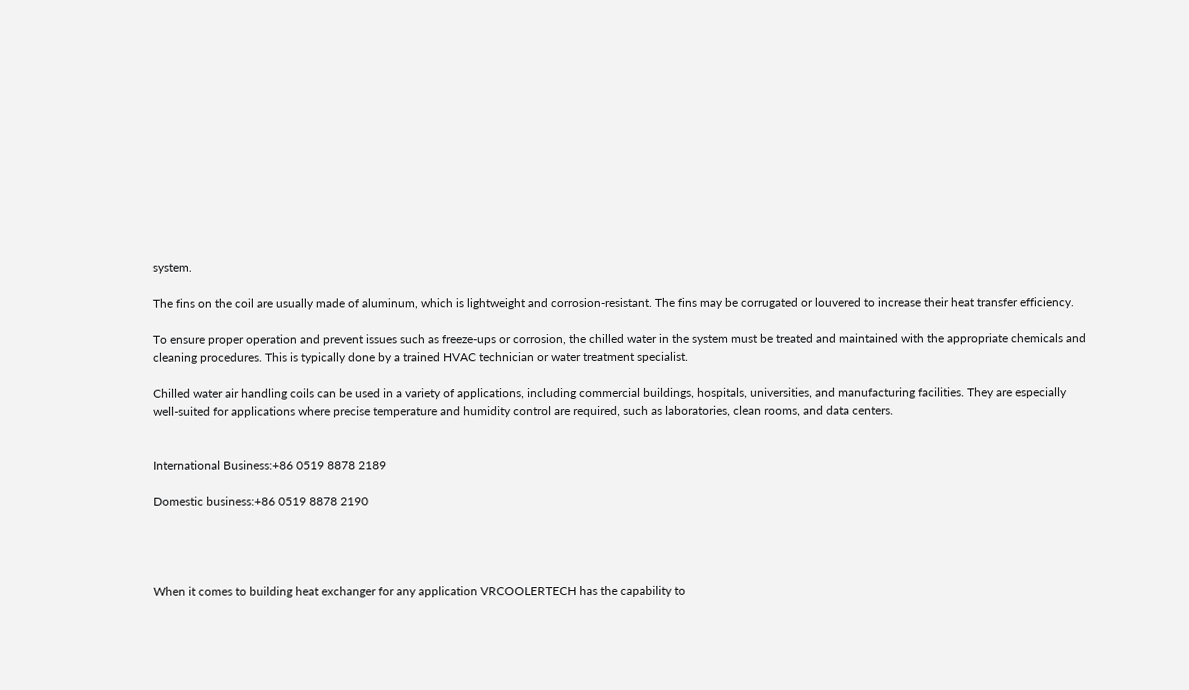system.

The fins on the coil are usually made of aluminum, which is lightweight and corrosion-resistant. The fins may be corrugated or louvered to increase their heat transfer efficiency.

To ensure proper operation and prevent issues such as freeze-ups or corrosion, the chilled water in the system must be treated and maintained with the appropriate chemicals and cleaning procedures. This is typically done by a trained HVAC technician or water treatment specialist.

Chilled water air handling coils can be used in a variety of applications, including commercial buildings, hospitals, universities, and manufacturing facilities. They are especially well-suited for applications where precise temperature and humidity control are required, such as laboratories, clean rooms, and data centers.


International Business:+86 0519 8878 2189

Domestic business:+86 0519 8878 2190




When it comes to building heat exchanger for any application VRCOOLERTECH has the capability to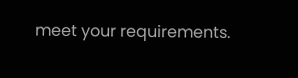meet your requirements.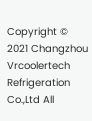Copyright © 2021 Changzhou Vrcoolertech Refrigeration Co.,Ltd All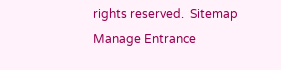rights reserved.  Sitemap  Manage Entrance